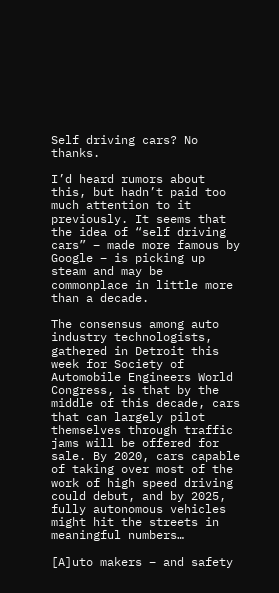Self driving cars? No thanks.

I’d heard rumors about this, but hadn’t paid too much attention to it previously. It seems that the idea of “self driving cars” – made more famous by Google – is picking up steam and may be commonplace in little more than a decade.

The consensus among auto industry technologists, gathered in Detroit this week for Society of Automobile Engineers World Congress, is that by the middle of this decade, cars that can largely pilot themselves through traffic jams will be offered for sale. By 2020, cars capable of taking over most of the work of high speed driving could debut, and by 2025, fully autonomous vehicles might hit the streets in meaningful numbers…

[A]uto makers – and safety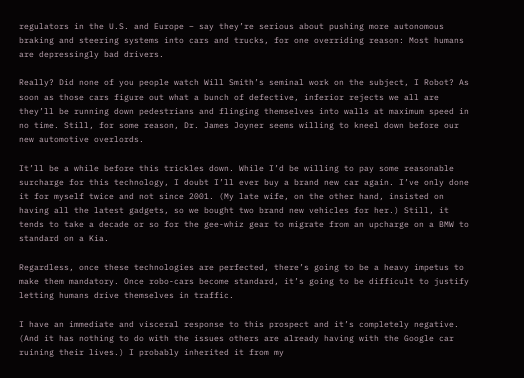regulators in the U.S. and Europe – say they’re serious about pushing more autonomous braking and steering systems into cars and trucks, for one overriding reason: Most humans are depressingly bad drivers.

Really? Did none of you people watch Will Smith’s seminal work on the subject, I Robot? As soon as those cars figure out what a bunch of defective, inferior rejects we all are they’ll be running down pedestrians and flinging themselves into walls at maximum speed in no time. Still, for some reason, Dr. James Joyner seems willing to kneel down before our new automotive overlords.

It’ll be a while before this trickles down. While I’d be willing to pay some reasonable surcharge for this technology, I doubt I’ll ever buy a brand new car again. I’ve only done it for myself twice and not since 2001. (My late wife, on the other hand, insisted on having all the latest gadgets, so we bought two brand new vehicles for her.) Still, it tends to take a decade or so for the gee-whiz gear to migrate from an upcharge on a BMW to standard on a Kia.

Regardless, once these technologies are perfected, there’s going to be a heavy impetus to make them mandatory. Once robo-cars become standard, it’s going to be difficult to justify letting humans drive themselves in traffic.

I have an immediate and visceral response to this prospect and it’s completely negative. (And it has nothing to do with the issues others are already having with the Google car ruining their lives.) I probably inherited it from my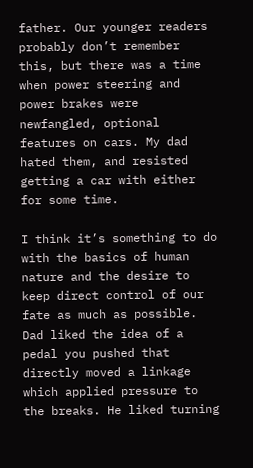father. Our younger readers probably don’t remember this, but there was a time when power steering and power brakes were newfangled, optional features on cars. My dad hated them, and resisted getting a car with either for some time.

I think it’s something to do with the basics of human nature and the desire to keep direct control of our fate as much as possible. Dad liked the idea of a pedal you pushed that directly moved a linkage which applied pressure to the breaks. He liked turning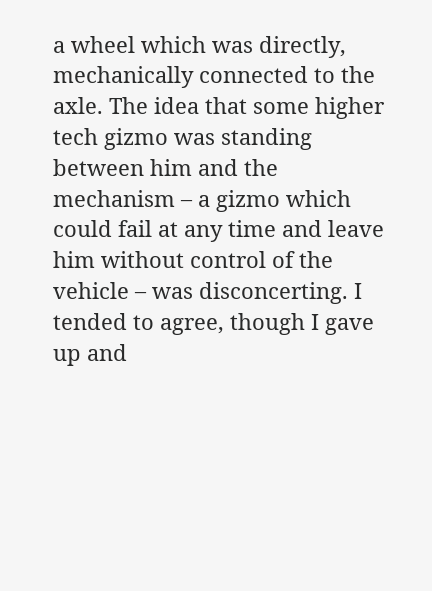a wheel which was directly, mechanically connected to the axle. The idea that some higher tech gizmo was standing between him and the mechanism – a gizmo which could fail at any time and leave him without control of the vehicle – was disconcerting. I tended to agree, though I gave up and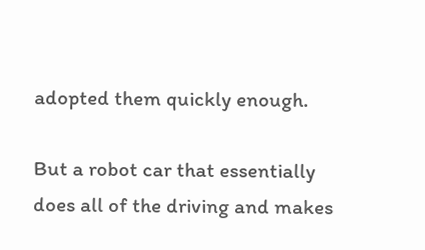adopted them quickly enough.

But a robot car that essentially does all of the driving and makes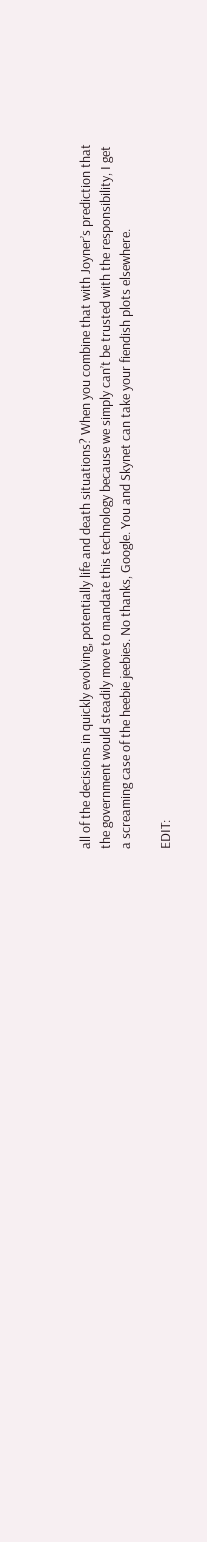all of the decisions in quickly evolving, potentially life and death situations? When you combine that with Joyner’s prediction that the government would steadily move to mandate this technology because we simply can’t be trusted with the responsibility, I get a screaming case of the heebie jeebies. No thanks, Google. You and Skynet can take your fiendish plots elsewhere.

EDIT: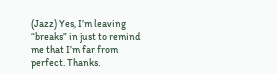(Jazz) Yes, I’m leaving “breaks” in just to remind me that I’m far from perfect. Thanks.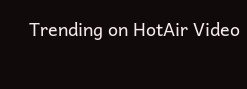Trending on HotAir Video